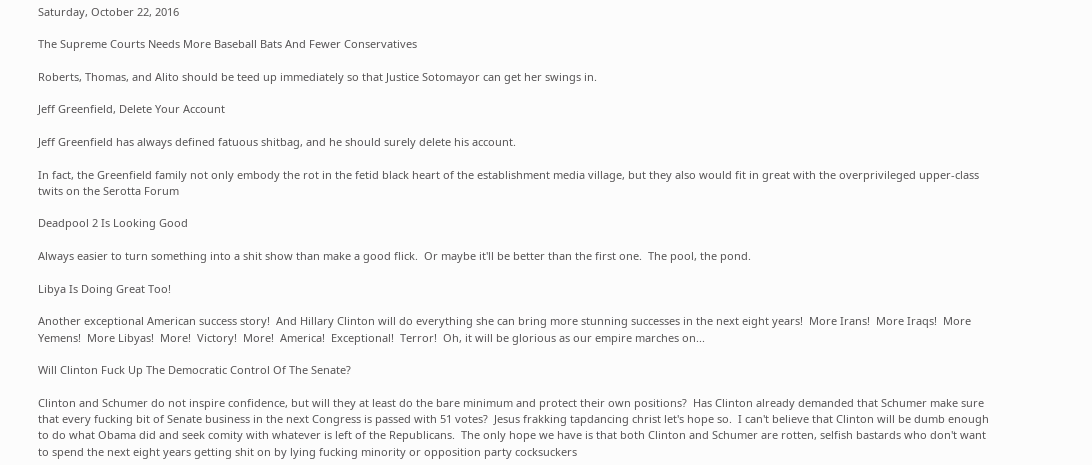Saturday, October 22, 2016

The Supreme Courts Needs More Baseball Bats And Fewer Conservatives

Roberts, Thomas, and Alito should be teed up immediately so that Justice Sotomayor can get her swings in.

Jeff Greenfield, Delete Your Account

Jeff Greenfield has always defined fatuous shitbag, and he should surely delete his account.

In fact, the Greenfield family not only embody the rot in the fetid black heart of the establishment media village, but they also would fit in great with the overprivileged upper-class twits on the Serotta Forum

Deadpool 2 Is Looking Good

Always easier to turn something into a shit show than make a good flick.  Or maybe it'll be better than the first one.  The pool, the pond.

Libya Is Doing Great Too!

Another exceptional American success story!  And Hillary Clinton will do everything she can bring more stunning successes in the next eight years!  More Irans!  More Iraqs!  More Yemens!  More Libyas!  More!  Victory!  More!  America!  Exceptional!  Terror!  Oh, it will be glorious as our empire marches on...

Will Clinton Fuck Up The Democratic Control Of The Senate?

Clinton and Schumer do not inspire confidence, but will they at least do the bare minimum and protect their own positions?  Has Clinton already demanded that Schumer make sure that every fucking bit of Senate business in the next Congress is passed with 51 votes?  Jesus frakking tapdancing christ let's hope so.  I can't believe that Clinton will be dumb enough to do what Obama did and seek comity with whatever is left of the Republicans.  The only hope we have is that both Clinton and Schumer are rotten, selfish bastards who don't want to spend the next eight years getting shit on by lying fucking minority or opposition party cocksuckers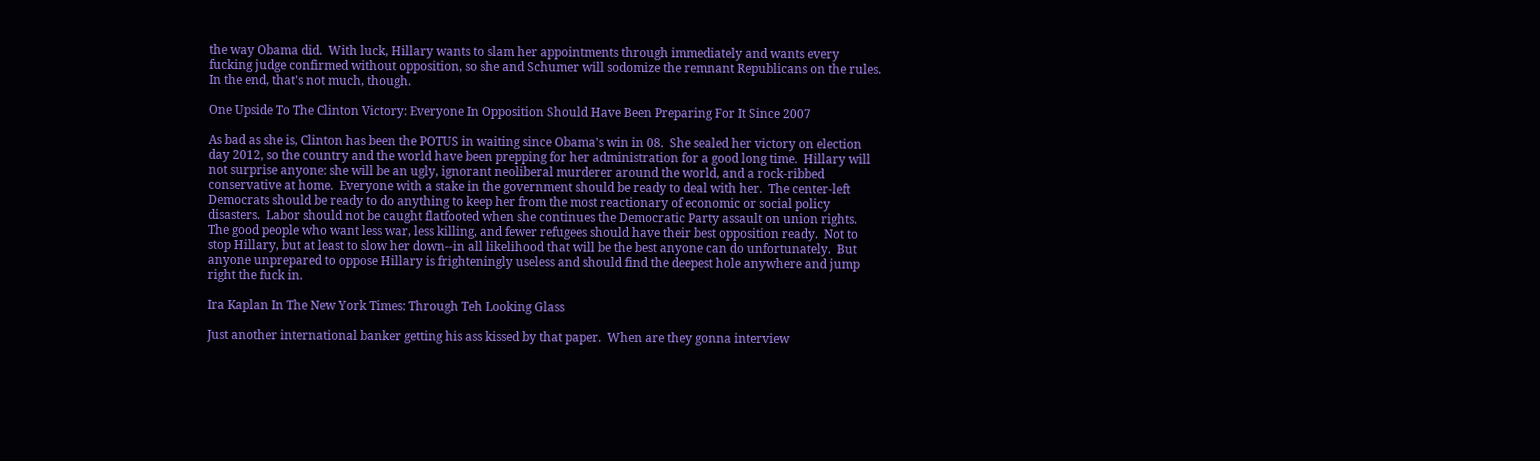the way Obama did.  With luck, Hillary wants to slam her appointments through immediately and wants every fucking judge confirmed without opposition, so she and Schumer will sodomize the remnant Republicans on the rules.  In the end, that's not much, though.

One Upside To The Clinton Victory: Everyone In Opposition Should Have Been Preparing For It Since 2007

As bad as she is, Clinton has been the POTUS in waiting since Obama's win in 08.  She sealed her victory on election day 2012, so the country and the world have been prepping for her administration for a good long time.  Hillary will not surprise anyone: she will be an ugly, ignorant neoliberal murderer around the world, and a rock-ribbed conservative at home.  Everyone with a stake in the government should be ready to deal with her.  The center-left Democrats should be ready to do anything to keep her from the most reactionary of economic or social policy disasters.  Labor should not be caught flatfooted when she continues the Democratic Party assault on union rights.  The good people who want less war, less killing, and fewer refugees should have their best opposition ready.  Not to stop Hillary, but at least to slow her down--in all likelihood that will be the best anyone can do unfortunately.  But anyone unprepared to oppose Hillary is frighteningly useless and should find the deepest hole anywhere and jump right the fuck in.

Ira Kaplan In The New York Times: Through Teh Looking Glass

Just another international banker getting his ass kissed by that paper.  When are they gonna interview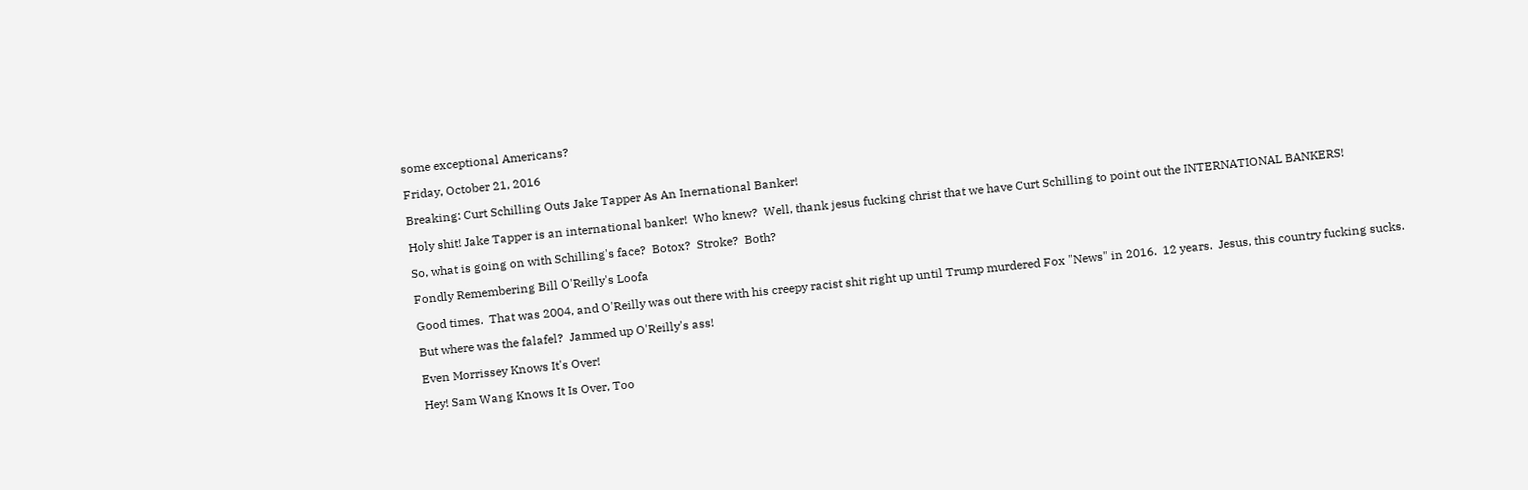some exceptional Americans?

Friday, October 21, 2016

Breaking: Curt Schilling Outs Jake Tapper As An Inernational Banker!

Holy shit! Jake Tapper is an international banker!  Who knew?  Well, thank jesus fucking christ that we have Curt Schilling to point out the INTERNATIONAL BANKERS!

So, what is going on with Schilling's face?  Botox?  Stroke?  Both?

Fondly Remembering Bill O'Reilly's Loofa

Good times.  That was 2004, and O'Reilly was out there with his creepy racist shit right up until Trump murdered Fox "News" in 2016.  12 years.  Jesus, this country fucking sucks.

But where was the falafel?  Jammed up O'Reilly's ass!

Even Morrissey Knows It's Over!

Hey! Sam Wang Knows It Is Over, Too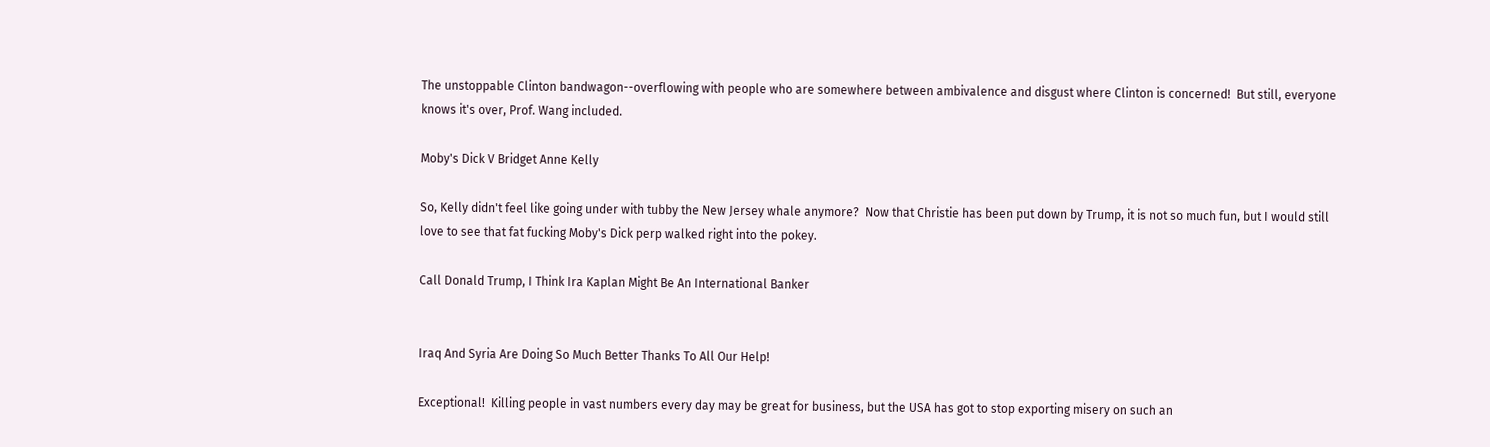The unstoppable Clinton bandwagon--overflowing with people who are somewhere between ambivalence and disgust where Clinton is concerned!  But still, everyone knows it's over, Prof. Wang included.

Moby's Dick V Bridget Anne Kelly

So, Kelly didn't feel like going under with tubby the New Jersey whale anymore?  Now that Christie has been put down by Trump, it is not so much fun, but I would still love to see that fat fucking Moby's Dick perp walked right into the pokey.

Call Donald Trump, I Think Ira Kaplan Might Be An International Banker


Iraq And Syria Are Doing So Much Better Thanks To All Our Help!

Exceptional!  Killing people in vast numbers every day may be great for business, but the USA has got to stop exporting misery on such an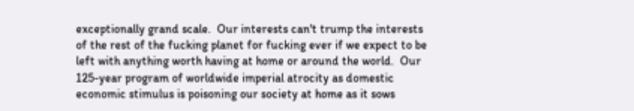exceptionally grand scale.  Our interests can't trump the interests of the rest of the fucking planet for fucking ever if we expect to be left with anything worth having at home or around the world.  Our 125-year program of worldwide imperial atrocity as domestic economic stimulus is poisoning our society at home as it sows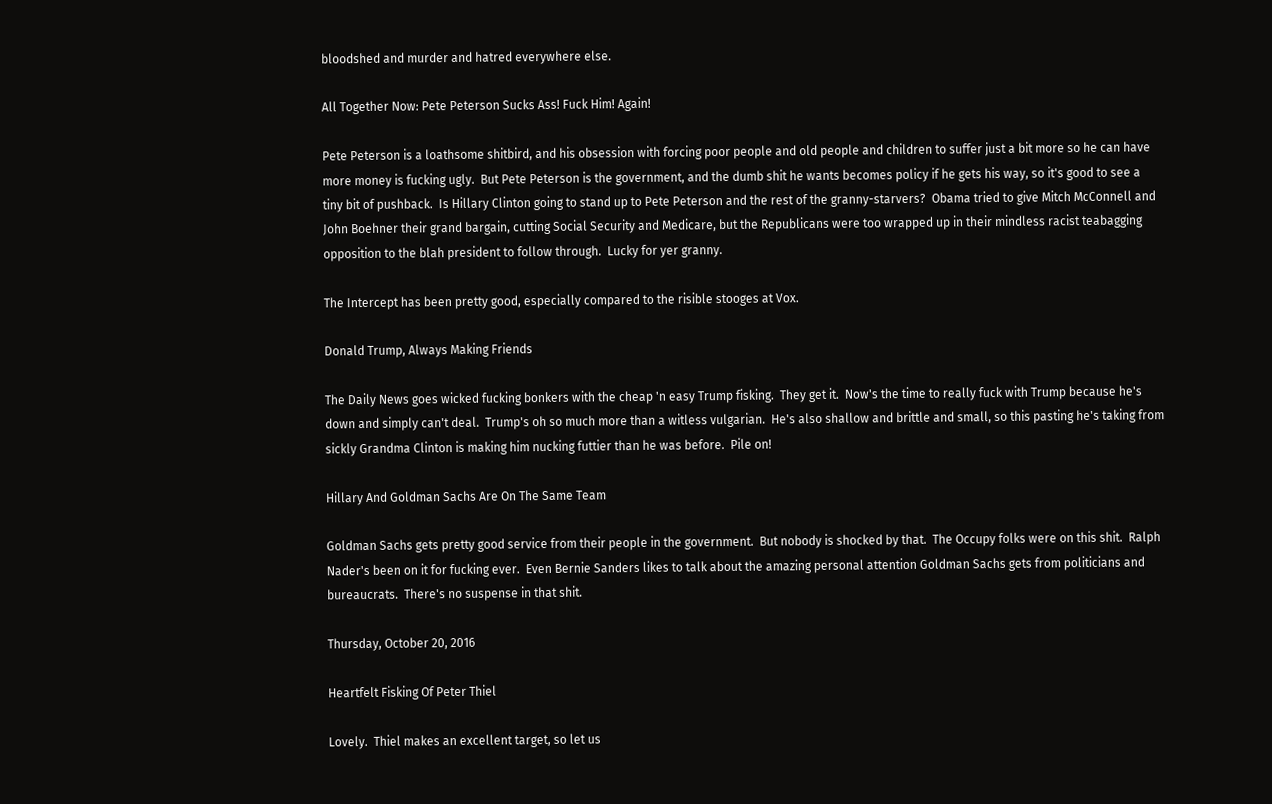bloodshed and murder and hatred everywhere else.

All Together Now: Pete Peterson Sucks Ass! Fuck Him! Again!

Pete Peterson is a loathsome shitbird, and his obsession with forcing poor people and old people and children to suffer just a bit more so he can have more money is fucking ugly.  But Pete Peterson is the government, and the dumb shit he wants becomes policy if he gets his way, so it's good to see a tiny bit of pushback.  Is Hillary Clinton going to stand up to Pete Peterson and the rest of the granny-starvers?  Obama tried to give Mitch McConnell and John Boehner their grand bargain, cutting Social Security and Medicare, but the Republicans were too wrapped up in their mindless racist teabagging opposition to the blah president to follow through.  Lucky for yer granny.

The Intercept has been pretty good, especially compared to the risible stooges at Vox.

Donald Trump, Always Making Friends

The Daily News goes wicked fucking bonkers with the cheap 'n easy Trump fisking.  They get it.  Now's the time to really fuck with Trump because he's down and simply can't deal.  Trump's oh so much more than a witless vulgarian.  He's also shallow and brittle and small, so this pasting he's taking from sickly Grandma Clinton is making him nucking futtier than he was before.  Pile on!

Hillary And Goldman Sachs Are On The Same Team

Goldman Sachs gets pretty good service from their people in the government.  But nobody is shocked by that.  The Occupy folks were on this shit.  Ralph Nader's been on it for fucking ever.  Even Bernie Sanders likes to talk about the amazing personal attention Goldman Sachs gets from politicians and bureaucrats.  There's no suspense in that shit.

Thursday, October 20, 2016

Heartfelt Fisking Of Peter Thiel

Lovely.  Thiel makes an excellent target, so let us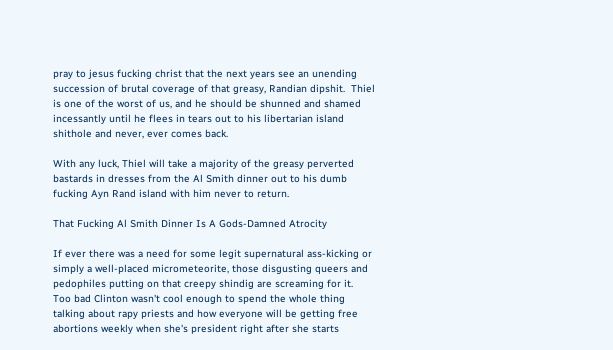pray to jesus fucking christ that the next years see an unending succession of brutal coverage of that greasy, Randian dipshit.  Thiel is one of the worst of us, and he should be shunned and shamed incessantly until he flees in tears out to his libertarian island shithole and never, ever comes back.

With any luck, Thiel will take a majority of the greasy perverted bastards in dresses from the Al Smith dinner out to his dumb fucking Ayn Rand island with him never to return.

That Fucking Al Smith Dinner Is A Gods-Damned Atrocity

If ever there was a need for some legit supernatural ass-kicking or simply a well-placed micrometeorite, those disgusting queers and pedophiles putting on that creepy shindig are screaming for it.  Too bad Clinton wasn't cool enough to spend the whole thing talking about rapy priests and how everyone will be getting free abortions weekly when she's president right after she starts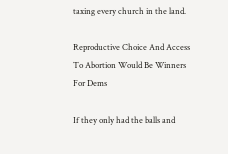taxing every church in the land.

Reproductive Choice And Access To Abortion Would Be Winners For Dems

If they only had the balls and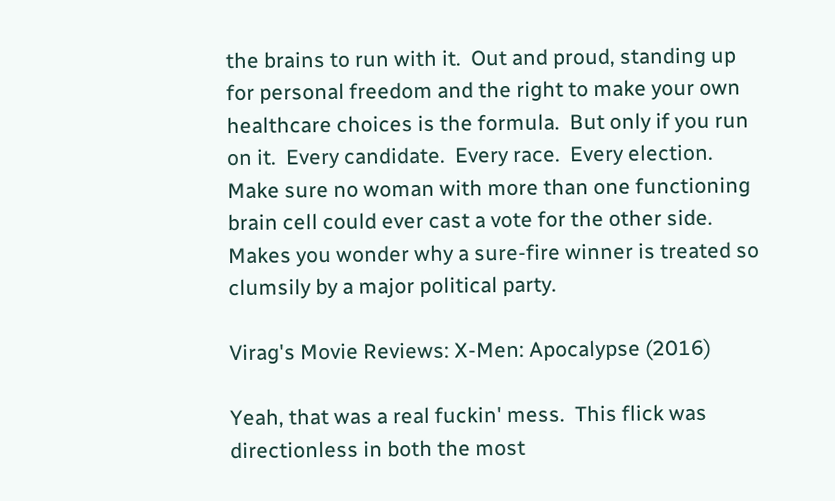the brains to run with it.  Out and proud, standing up for personal freedom and the right to make your own healthcare choices is the formula.  But only if you run on it.  Every candidate.  Every race.  Every election.  Make sure no woman with more than one functioning brain cell could ever cast a vote for the other side.  Makes you wonder why a sure-fire winner is treated so clumsily by a major political party.

Virag's Movie Reviews: X-Men: Apocalypse (2016)

Yeah, that was a real fuckin' mess.  This flick was directionless in both the most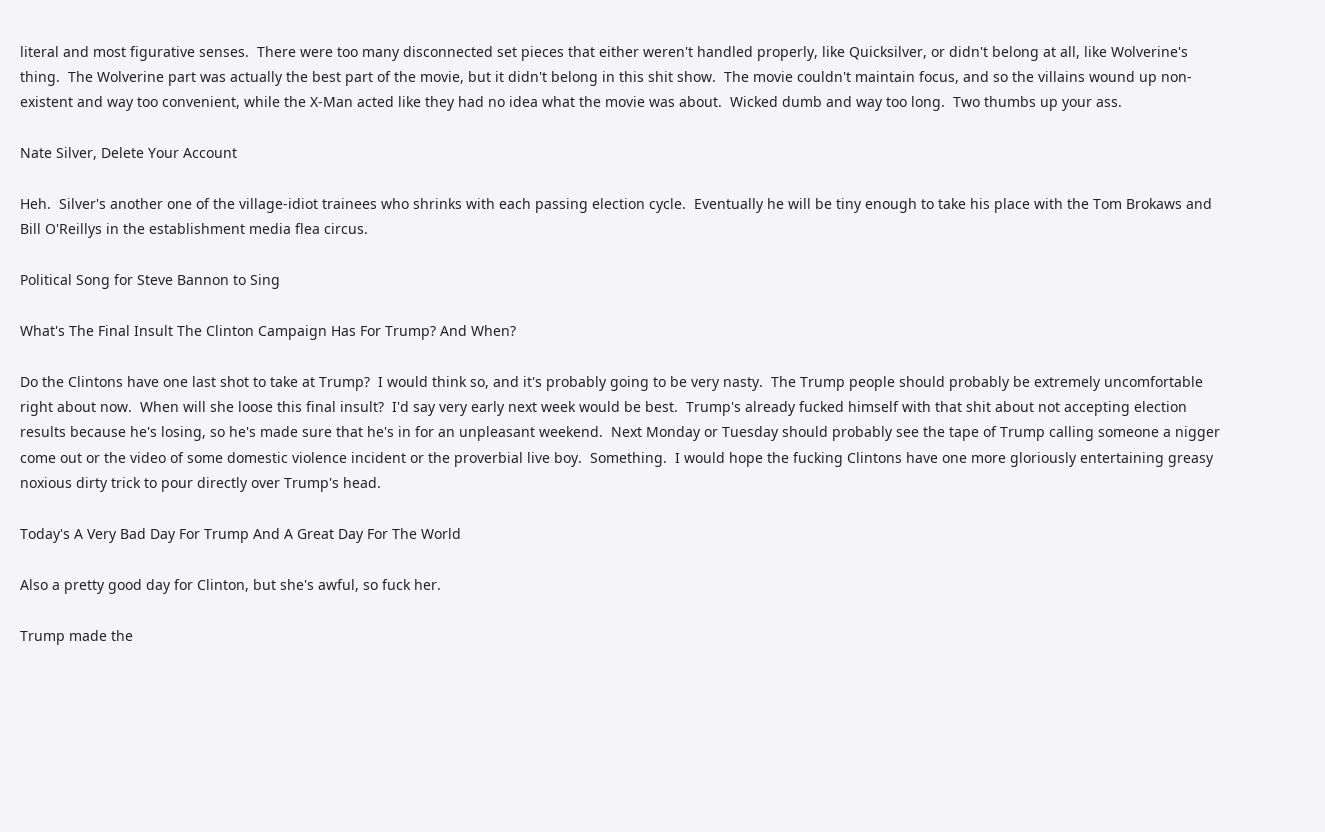literal and most figurative senses.  There were too many disconnected set pieces that either weren't handled properly, like Quicksilver, or didn't belong at all, like Wolverine's thing.  The Wolverine part was actually the best part of the movie, but it didn't belong in this shit show.  The movie couldn't maintain focus, and so the villains wound up non-existent and way too convenient, while the X-Man acted like they had no idea what the movie was about.  Wicked dumb and way too long.  Two thumbs up your ass.

Nate Silver, Delete Your Account

Heh.  Silver's another one of the village-idiot trainees who shrinks with each passing election cycle.  Eventually he will be tiny enough to take his place with the Tom Brokaws and Bill O'Reillys in the establishment media flea circus.

Political Song for Steve Bannon to Sing

What's The Final Insult The Clinton Campaign Has For Trump? And When?

Do the Clintons have one last shot to take at Trump?  I would think so, and it's probably going to be very nasty.  The Trump people should probably be extremely uncomfortable right about now.  When will she loose this final insult?  I'd say very early next week would be best.  Trump's already fucked himself with that shit about not accepting election results because he's losing, so he's made sure that he's in for an unpleasant weekend.  Next Monday or Tuesday should probably see the tape of Trump calling someone a nigger come out or the video of some domestic violence incident or the proverbial live boy.  Something.  I would hope the fucking Clintons have one more gloriously entertaining greasy noxious dirty trick to pour directly over Trump's head.

Today's A Very Bad Day For Trump And A Great Day For The World

Also a pretty good day for Clinton, but she's awful, so fuck her.

Trump made the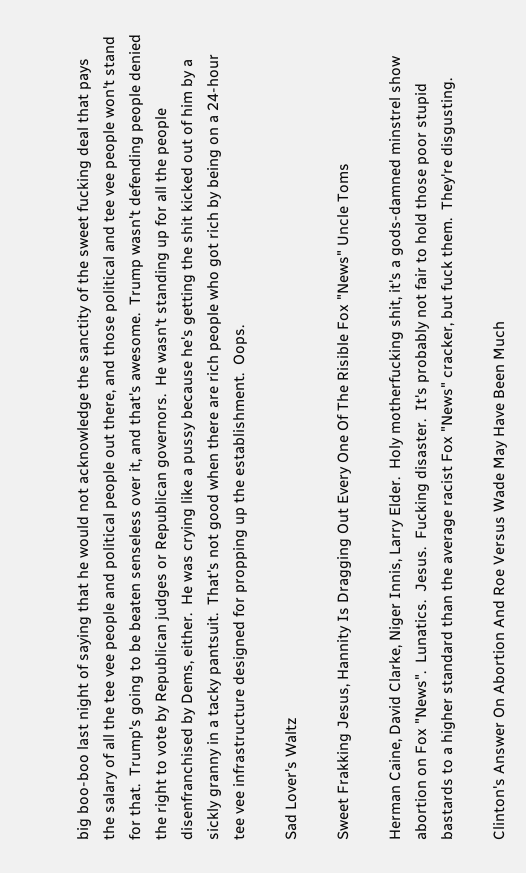big boo-boo last night of saying that he would not acknowledge the sanctity of the sweet fucking deal that pays the salary of all the tee vee people and political people out there, and those political and tee vee people won't stand for that.  Trump's going to be beaten senseless over it, and that's awesome.  Trump wasn't defending people denied the right to vote by Republican judges or Republican governors.  He wasn't standing up for all the people disenfranchised by Dems, either.  He was crying like a pussy because he's getting the shit kicked out of him by a sickly granny in a tacky pantsuit.  That's not good when there are rich people who got rich by being on a 24-hour tee vee infrastructure designed for propping up the establishment.  Oops.

Sad Lover's Waltz

Sweet Frakking Jesus, Hannity Is Dragging Out Every One Of The Risible Fox "News" Uncle Toms

Herman Caine, David Clarke, Niger Innis, Larry Elder.  Holy motherfucking shit, it's a gods-damned minstrel show abortion on Fox "News".  Lunatics.  Jesus.  Fucking disaster.  It's probably not fair to hold those poor stupid bastards to a higher standard than the average racist Fox "News" cracker, but fuck them.  They're disgusting.

Clinton's Answer On Abortion And Roe Versus Wade May Have Been Much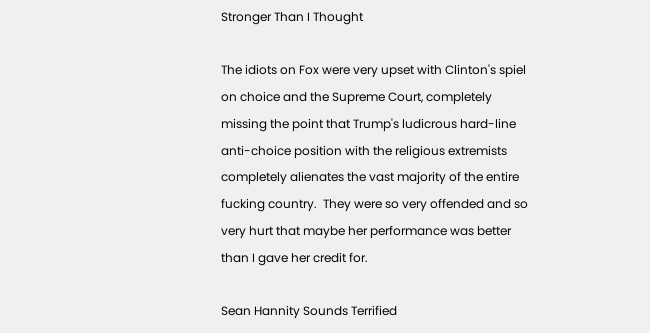Stronger Than I Thought

The idiots on Fox were very upset with Clinton's spiel on choice and the Supreme Court, completely missing the point that Trump's ludicrous hard-line anti-choice position with the religious extremists completely alienates the vast majority of the entire fucking country.  They were so very offended and so very hurt that maybe her performance was better than I gave her credit for.

Sean Hannity Sounds Terrified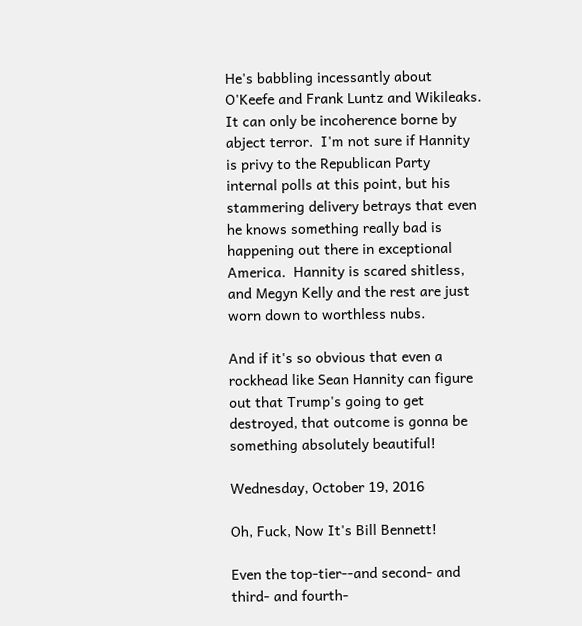He's babbling incessantly about O'Keefe and Frank Luntz and Wikileaks.  It can only be incoherence borne by abject terror.  I'm not sure if Hannity is privy to the Republican Party internal polls at this point, but his stammering delivery betrays that even he knows something really bad is happening out there in exceptional America.  Hannity is scared shitless, and Megyn Kelly and the rest are just worn down to worthless nubs.

And if it's so obvious that even a rockhead like Sean Hannity can figure out that Trump's going to get destroyed, that outcome is gonna be something absolutely beautiful!

Wednesday, October 19, 2016

Oh, Fuck, Now It's Bill Bennett!

Even the top-tier--and second- and third- and fourth-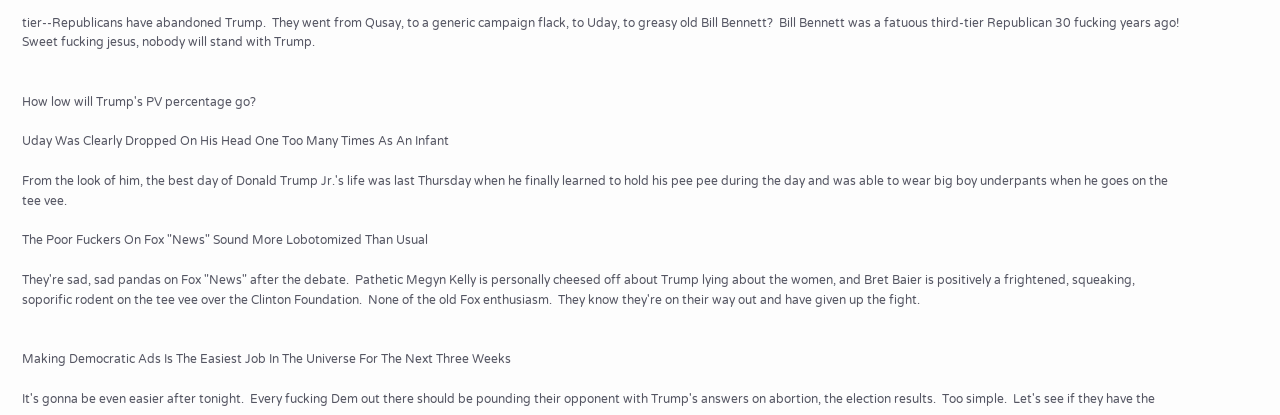tier--Republicans have abandoned Trump.  They went from Qusay, to a generic campaign flack, to Uday, to greasy old Bill Bennett?  Bill Bennett was a fatuous third-tier Republican 30 fucking years ago!  Sweet fucking jesus, nobody will stand with Trump.


How low will Trump's PV percentage go?

Uday Was Clearly Dropped On His Head One Too Many Times As An Infant

From the look of him, the best day of Donald Trump Jr.'s life was last Thursday when he finally learned to hold his pee pee during the day and was able to wear big boy underpants when he goes on the tee vee.

The Poor Fuckers On Fox "News" Sound More Lobotomized Than Usual

They're sad, sad pandas on Fox "News" after the debate.  Pathetic Megyn Kelly is personally cheesed off about Trump lying about the women, and Bret Baier is positively a frightened, squeaking, soporific rodent on the tee vee over the Clinton Foundation.  None of the old Fox enthusiasm.  They know they're on their way out and have given up the fight.


Making Democratic Ads Is The Easiest Job In The Universe For The Next Three Weeks

It's gonna be even easier after tonight.  Every fucking Dem out there should be pounding their opponent with Trump's answers on abortion, the election results.  Too simple.  Let's see if they have the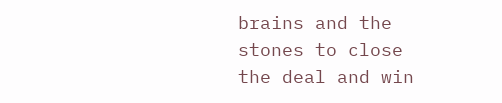brains and the stones to close the deal and win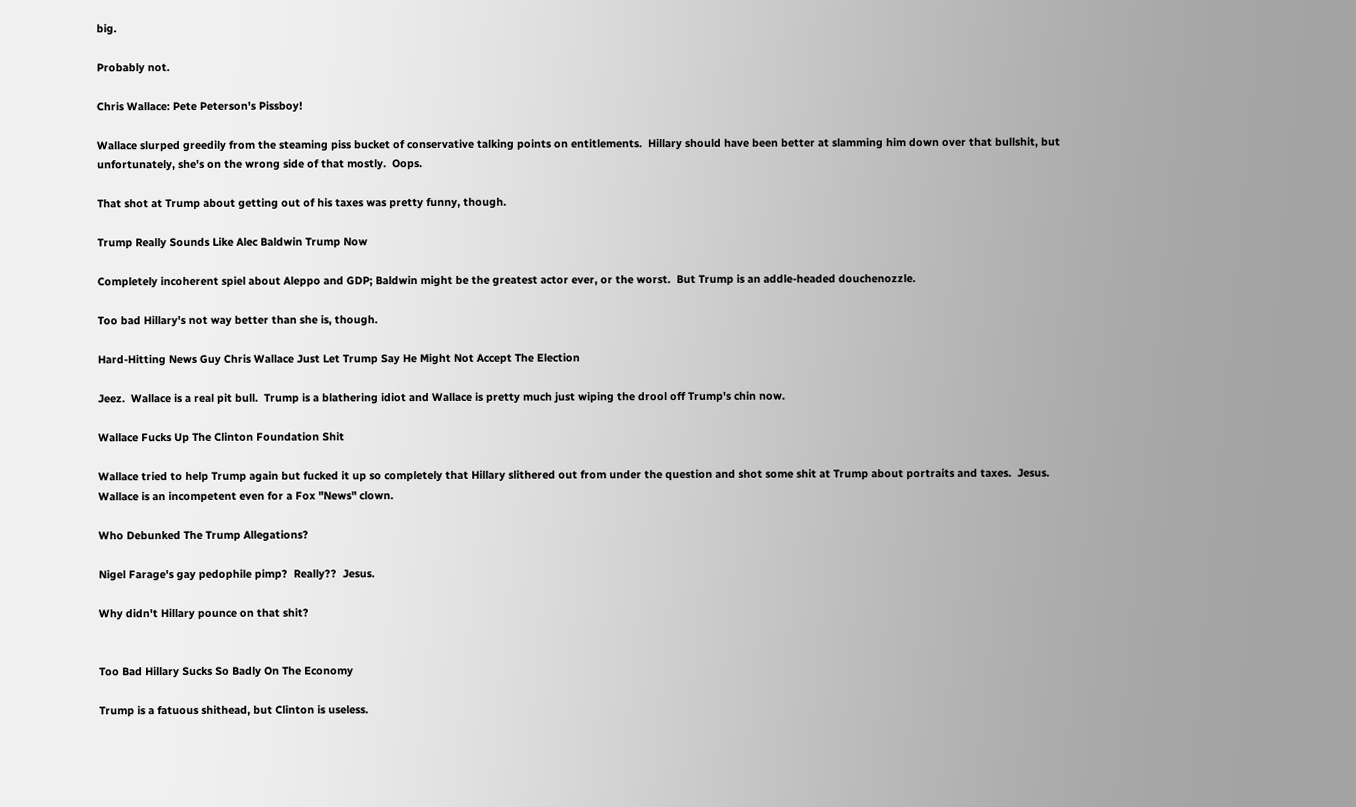big.

Probably not.

Chris Wallace: Pete Peterson's Pissboy!

Wallace slurped greedily from the steaming piss bucket of conservative talking points on entitlements.  Hillary should have been better at slamming him down over that bullshit, but unfortunately, she's on the wrong side of that mostly.  Oops.

That shot at Trump about getting out of his taxes was pretty funny, though.

Trump Really Sounds Like Alec Baldwin Trump Now

Completely incoherent spiel about Aleppo and GDP; Baldwin might be the greatest actor ever, or the worst.  But Trump is an addle-headed douchenozzle.

Too bad Hillary's not way better than she is, though.

Hard-Hitting News Guy Chris Wallace Just Let Trump Say He Might Not Accept The Election

Jeez.  Wallace is a real pit bull.  Trump is a blathering idiot and Wallace is pretty much just wiping the drool off Trump's chin now.

Wallace Fucks Up The Clinton Foundation Shit

Wallace tried to help Trump again but fucked it up so completely that Hillary slithered out from under the question and shot some shit at Trump about portraits and taxes.  Jesus.  Wallace is an incompetent even for a Fox "News" clown.

Who Debunked The Trump Allegations?

Nigel Farage's gay pedophile pimp?  Really??  Jesus.

Why didn't Hillary pounce on that shit?


Too Bad Hillary Sucks So Badly On The Economy

Trump is a fatuous shithead, but Clinton is useless.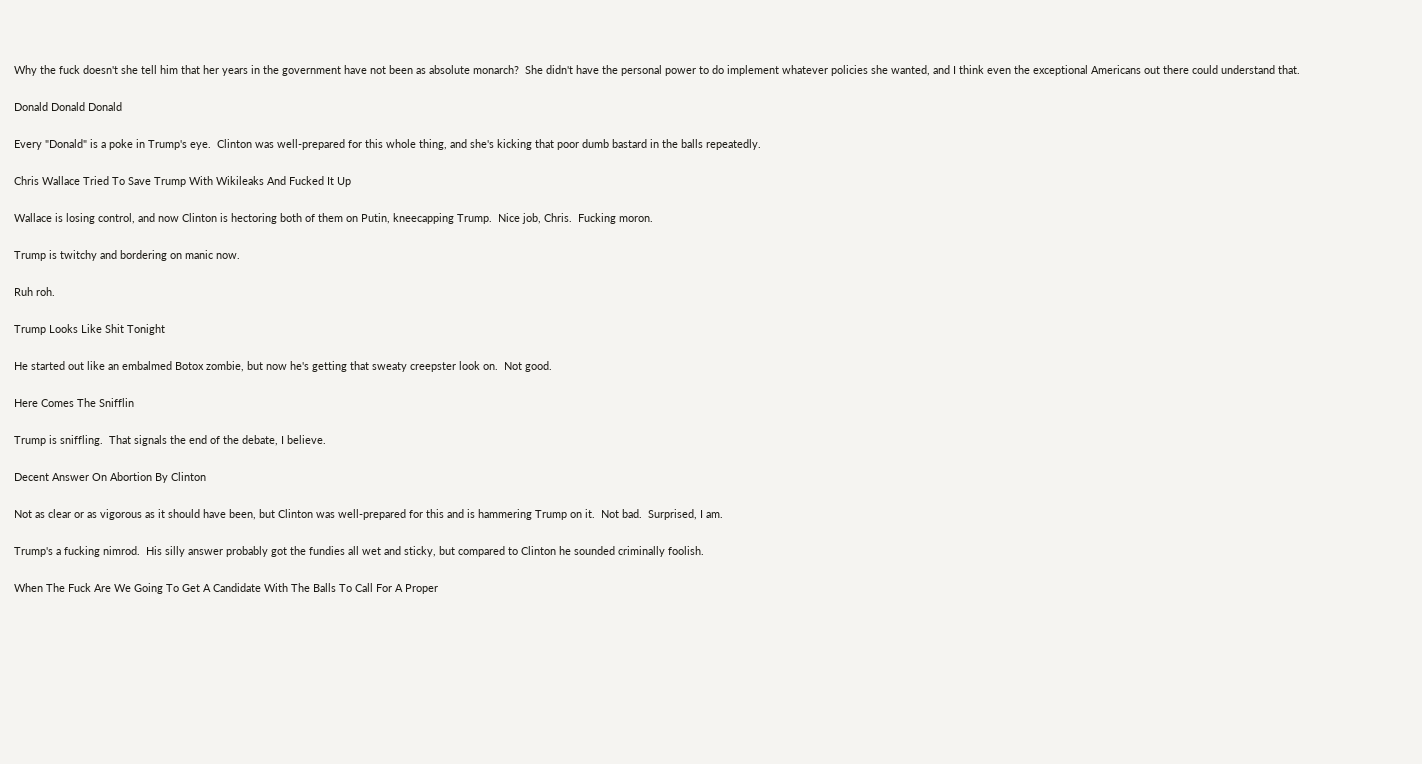Why the fuck doesn't she tell him that her years in the government have not been as absolute monarch?  She didn't have the personal power to do implement whatever policies she wanted, and I think even the exceptional Americans out there could understand that.

Donald Donald Donald

Every "Donald" is a poke in Trump's eye.  Clinton was well-prepared for this whole thing, and she's kicking that poor dumb bastard in the balls repeatedly.

Chris Wallace Tried To Save Trump With Wikileaks And Fucked It Up

Wallace is losing control, and now Clinton is hectoring both of them on Putin, kneecapping Trump.  Nice job, Chris.  Fucking moron.

Trump is twitchy and bordering on manic now.

Ruh roh.

Trump Looks Like Shit Tonight

He started out like an embalmed Botox zombie, but now he's getting that sweaty creepster look on.  Not good.

Here Comes The Snifflin

Trump is sniffling.  That signals the end of the debate, I believe.

Decent Answer On Abortion By Clinton

Not as clear or as vigorous as it should have been, but Clinton was well-prepared for this and is hammering Trump on it.  Not bad.  Surprised, I am.

Trump's a fucking nimrod.  His silly answer probably got the fundies all wet and sticky, but compared to Clinton he sounded criminally foolish.

When The Fuck Are We Going To Get A Candidate With The Balls To Call For A Proper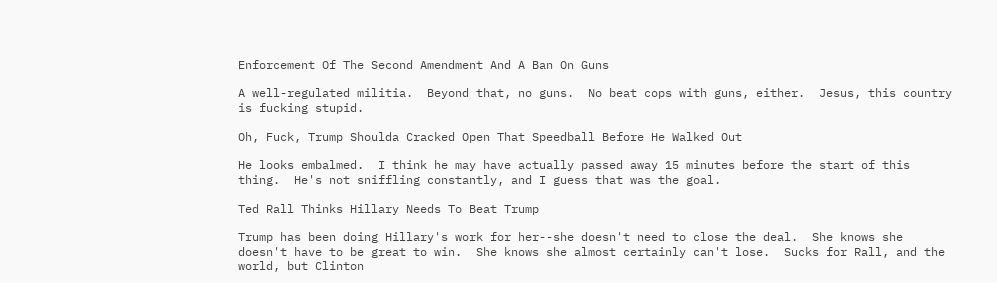Enforcement Of The Second Amendment And A Ban On Guns

A well-regulated militia.  Beyond that, no guns.  No beat cops with guns, either.  Jesus, this country is fucking stupid.

Oh, Fuck, Trump Shoulda Cracked Open That Speedball Before He Walked Out

He looks embalmed.  I think he may have actually passed away 15 minutes before the start of this thing.  He's not sniffling constantly, and I guess that was the goal.

Ted Rall Thinks Hillary Needs To Beat Trump

Trump has been doing Hillary's work for her--she doesn't need to close the deal.  She knows she doesn't have to be great to win.  She knows she almost certainly can't lose.  Sucks for Rall, and the world, but Clinton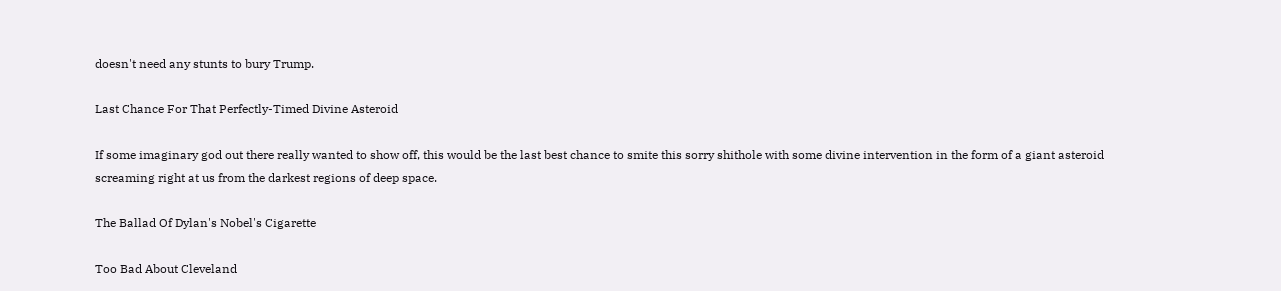doesn't need any stunts to bury Trump.

Last Chance For That Perfectly-Timed Divine Asteroid

If some imaginary god out there really wanted to show off, this would be the last best chance to smite this sorry shithole with some divine intervention in the form of a giant asteroid screaming right at us from the darkest regions of deep space.

The Ballad Of Dylan's Nobel's Cigarette

Too Bad About Cleveland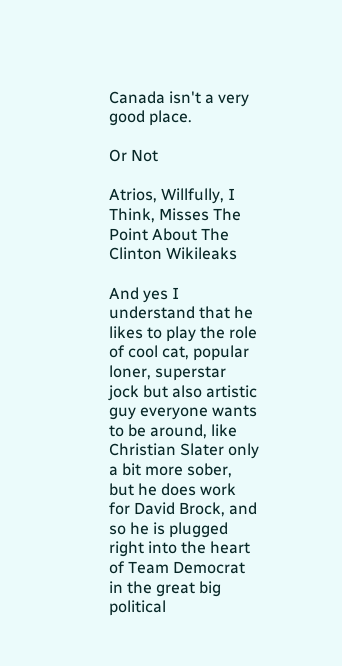Canada isn't a very good place.

Or Not

Atrios, Willfully, I Think, Misses The Point About The Clinton Wikileaks

And yes I understand that he likes to play the role of cool cat, popular loner, superstar jock but also artistic guy everyone wants to be around, like Christian Slater only a bit more sober, but he does work for David Brock, and so he is plugged right into the heart of Team Democrat in the great big political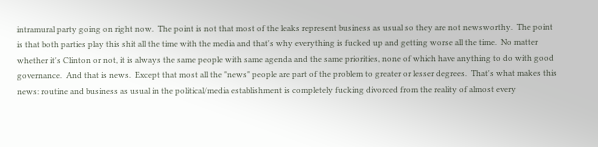intramural party going on right now.  The point is not that most of the leaks represent business as usual so they are not newsworthy.  The point is that both parties play this shit all the time with the media and that's why everything is fucked up and getting worse all the time.  No matter whether it's Clinton or not, it is always the same people with same agenda and the same priorities, none of which have anything to do with good governance.  And that is news.  Except that most all the "news" people are part of the problem to greater or lesser degrees.  That's what makes this news: routine and business as usual in the political/media establishment is completely fucking divorced from the reality of almost every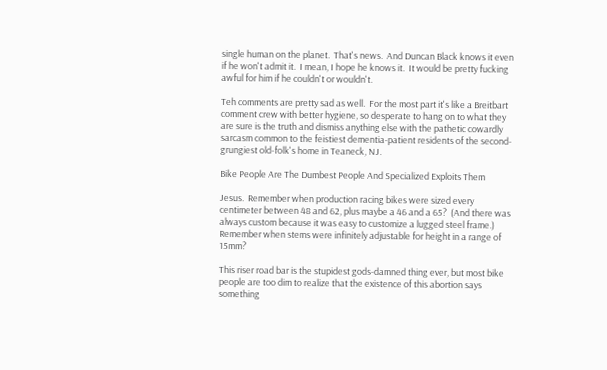single human on the planet.  That's news.  And Duncan Black knows it even if he won't admit it.  I mean, I hope he knows it.  It would be pretty fucking awful for him if he couldn't or wouldn't.

Teh comments are pretty sad as well.  For the most part it's like a Breitbart comment crew with better hygiene, so desperate to hang on to what they are sure is the truth and dismiss anything else with the pathetic cowardly sarcasm common to the feistiest dementia-patient residents of the second-grungiest old-folk's home in Teaneck, NJ.

Bike People Are The Dumbest People And Specialized Exploits Them

Jesus.  Remember when production racing bikes were sized every centimeter between 48 and 62, plus maybe a 46 and a 65?  (And there was always custom because it was easy to customize a lugged steel frame.)  Remember when stems were infinitely adjustable for height in a range of 15mm?

This riser road bar is the stupidest gods-damned thing ever, but most bike people are too dim to realize that the existence of this abortion says something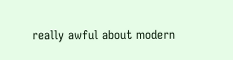really awful about modern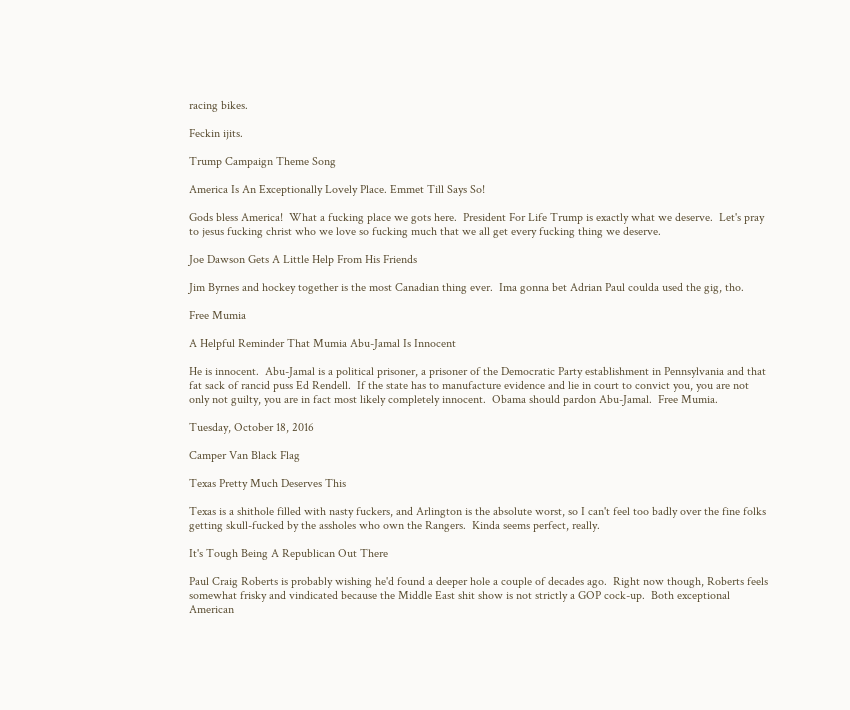racing bikes.

Feckin ijits.

Trump Campaign Theme Song

America Is An Exceptionally Lovely Place. Emmet Till Says So!

Gods bless America!  What a fucking place we gots here.  President For Life Trump is exactly what we deserve.  Let's pray to jesus fucking christ who we love so fucking much that we all get every fucking thing we deserve.

Joe Dawson Gets A Little Help From His Friends

Jim Byrnes and hockey together is the most Canadian thing ever.  Ima gonna bet Adrian Paul coulda used the gig, tho.

Free Mumia

A Helpful Reminder That Mumia Abu-Jamal Is Innocent

He is innocent.  Abu-Jamal is a political prisoner, a prisoner of the Democratic Party establishment in Pennsylvania and that fat sack of rancid puss Ed Rendell.  If the state has to manufacture evidence and lie in court to convict you, you are not only not guilty, you are in fact most likely completely innocent.  Obama should pardon Abu-Jamal.  Free Mumia.

Tuesday, October 18, 2016

Camper Van Black Flag

Texas Pretty Much Deserves This

Texas is a shithole filled with nasty fuckers, and Arlington is the absolute worst, so I can't feel too badly over the fine folks getting skull-fucked by the assholes who own the Rangers.  Kinda seems perfect, really.

It's Tough Being A Republican Out There

Paul Craig Roberts is probably wishing he'd found a deeper hole a couple of decades ago.  Right now though, Roberts feels somewhat frisky and vindicated because the Middle East shit show is not strictly a GOP cock-up.  Both exceptional American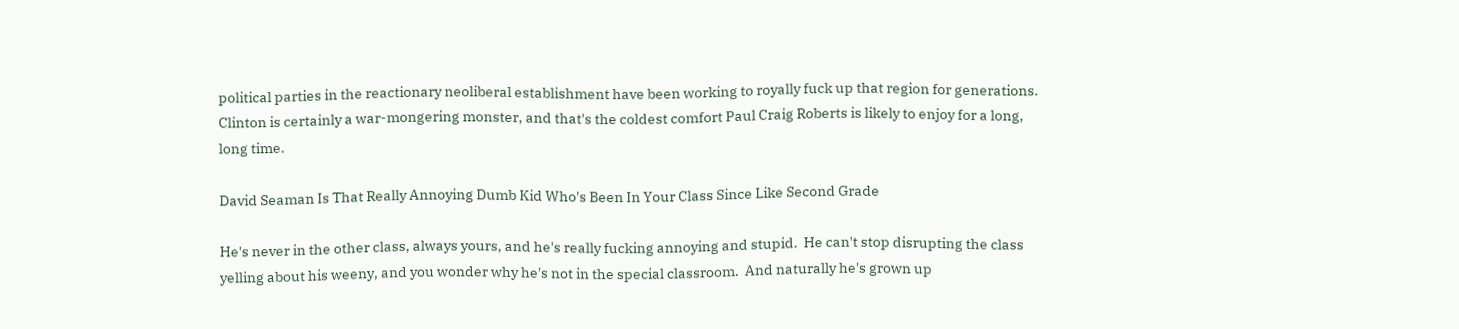political parties in the reactionary neoliberal establishment have been working to royally fuck up that region for generations.  Clinton is certainly a war-mongering monster, and that's the coldest comfort Paul Craig Roberts is likely to enjoy for a long, long time.

David Seaman Is That Really Annoying Dumb Kid Who's Been In Your Class Since Like Second Grade

He's never in the other class, always yours, and he's really fucking annoying and stupid.  He can't stop disrupting the class yelling about his weeny, and you wonder why he's not in the special classroom.  And naturally he's grown up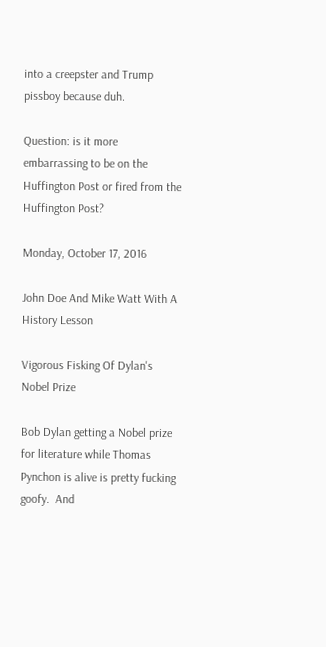into a creepster and Trump pissboy because duh.

Question: is it more embarrassing to be on the Huffington Post or fired from the Huffington Post?

Monday, October 17, 2016

John Doe And Mike Watt With A History Lesson

Vigorous Fisking Of Dylan's Nobel Prize

Bob Dylan getting a Nobel prize for literature while Thomas Pynchon is alive is pretty fucking goofy.  And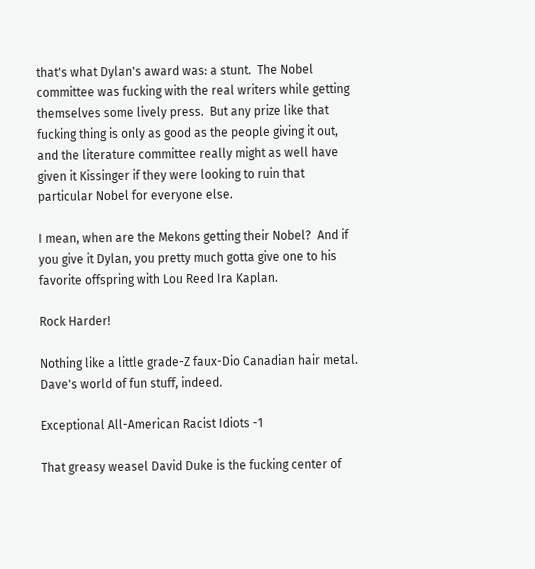that's what Dylan's award was: a stunt.  The Nobel committee was fucking with the real writers while getting themselves some lively press.  But any prize like that fucking thing is only as good as the people giving it out, and the literature committee really might as well have given it Kissinger if they were looking to ruin that particular Nobel for everyone else.

I mean, when are the Mekons getting their Nobel?  And if you give it Dylan, you pretty much gotta give one to his favorite offspring with Lou Reed Ira Kaplan.

Rock Harder!

Nothing like a little grade-Z faux-Dio Canadian hair metal.  Dave's world of fun stuff, indeed.

Exceptional All-American Racist Idiots -1

That greasy weasel David Duke is the fucking center of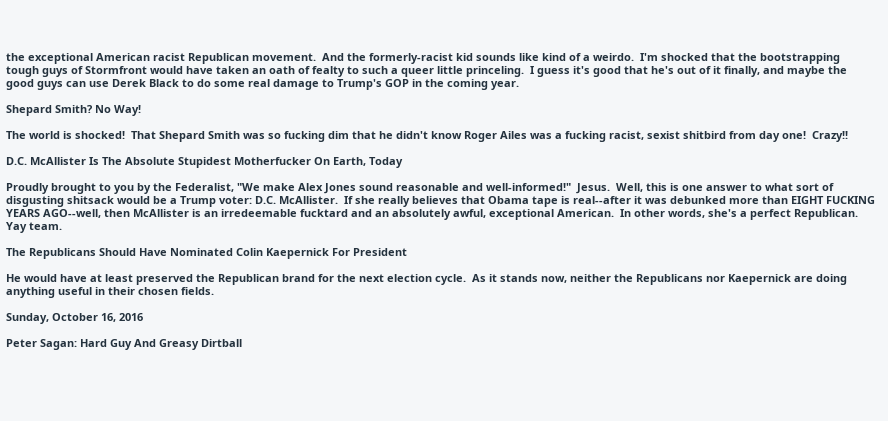the exceptional American racist Republican movement.  And the formerly-racist kid sounds like kind of a weirdo.  I'm shocked that the bootstrapping tough guys of Stormfront would have taken an oath of fealty to such a queer little princeling.  I guess it's good that he's out of it finally, and maybe the good guys can use Derek Black to do some real damage to Trump's GOP in the coming year.

Shepard Smith? No Way!

The world is shocked!  That Shepard Smith was so fucking dim that he didn't know Roger Ailes was a fucking racist, sexist shitbird from day one!  Crazy!!

D.C. McAllister Is The Absolute Stupidest Motherfucker On Earth, Today

Proudly brought to you by the Federalist, "We make Alex Jones sound reasonable and well-informed!"  Jesus.  Well, this is one answer to what sort of disgusting shitsack would be a Trump voter: D.C. McAllister.  If she really believes that Obama tape is real--after it was debunked more than EIGHT FUCKING YEARS AGO--well, then McAllister is an irredeemable fucktard and an absolutely awful, exceptional American.  In other words, she's a perfect Republican.  Yay team.

The Republicans Should Have Nominated Colin Kaepernick For President

He would have at least preserved the Republican brand for the next election cycle.  As it stands now, neither the Republicans nor Kaepernick are doing anything useful in their chosen fields.

Sunday, October 16, 2016

Peter Sagan: Hard Guy And Greasy Dirtball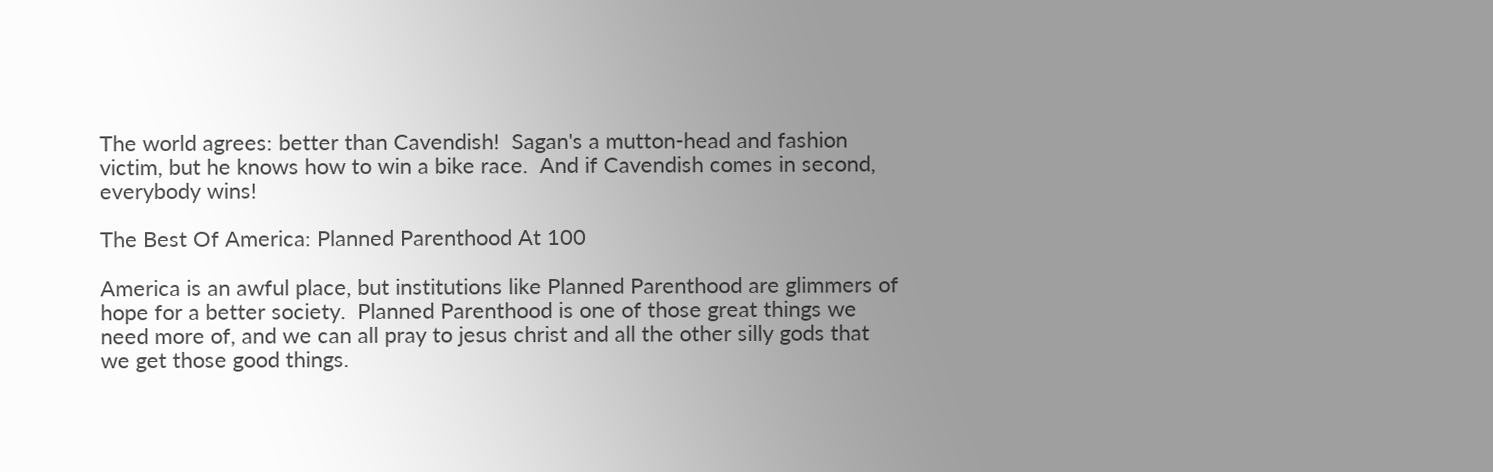The world agrees: better than Cavendish!  Sagan's a mutton-head and fashion victim, but he knows how to win a bike race.  And if Cavendish comes in second, everybody wins!

The Best Of America: Planned Parenthood At 100

America is an awful place, but institutions like Planned Parenthood are glimmers of hope for a better society.  Planned Parenthood is one of those great things we need more of, and we can all pray to jesus christ and all the other silly gods that we get those good things.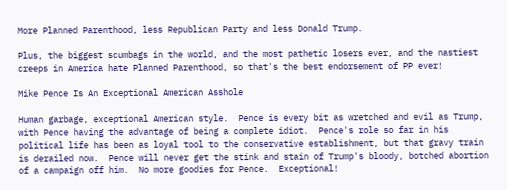More Planned Parenthood, less Republican Party and less Donald Trump.

Plus, the biggest scumbags in the world, and the most pathetic losers ever, and the nastiest creeps in America hate Planned Parenthood, so that's the best endorsement of PP ever!

Mike Pence Is An Exceptional American Asshole

Human garbage, exceptional American style.  Pence is every bit as wretched and evil as Trump, with Pence having the advantage of being a complete idiot.  Pence's role so far in his political life has been as loyal tool to the conservative establishment, but that gravy train is derailed now.  Pence will never get the stink and stain of Trump's bloody, botched abortion of a campaign off him.  No more goodies for Pence.  Exceptional!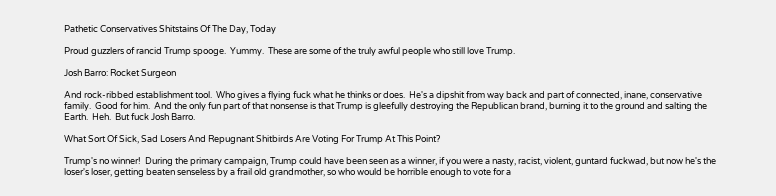Pathetic Conservatives Shitstains Of The Day, Today

Proud guzzlers of rancid Trump spooge.  Yummy.  These are some of the truly awful people who still love Trump.

Josh Barro: Rocket Surgeon

And rock-ribbed establishment tool.  Who gives a flying fuck what he thinks or does.  He's a dipshit from way back and part of connected, inane, conservative family.  Good for him.  And the only fun part of that nonsense is that Trump is gleefully destroying the Republican brand, burning it to the ground and salting the Earth.  Heh.  But fuck Josh Barro.

What Sort Of Sick, Sad Losers And Repugnant Shitbirds Are Voting For Trump At This Point?

Trump's no winner!  During the primary campaign, Trump could have been seen as a winner, if you were a nasty, racist, violent, guntard fuckwad, but now he's the loser's loser, getting beaten senseless by a frail old grandmother, so who would be horrible enough to vote for a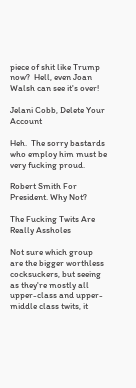piece of shit like Trump now?  Hell, even Joan Walsh can see it's over!

Jelani Cobb, Delete Your Account

Heh.  The sorry bastards who employ him must be very fucking proud.

Robert Smith For President. Why Not?

The Fucking Twits Are Really Assholes

Not sure which group are the bigger worthless cocksuckers, but seeing as they're mostly all upper-class and upper-middle class twits, it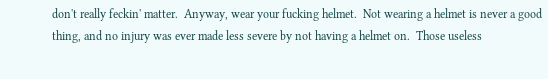don't really feckin' matter.  Anyway, wear your fucking helmet.  Not wearing a helmet is never a good thing, and no injury was ever made less severe by not having a helmet on.  Those useless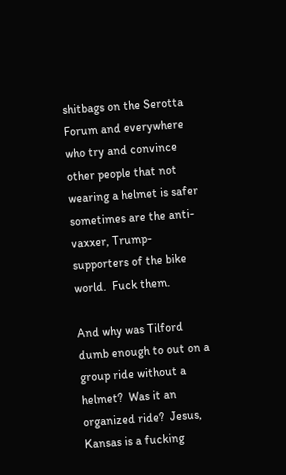shitbags on the Serotta Forum and everywhere who try and convince other people that not wearing a helmet is safer sometimes are the anti-vaxxer, Trump-supporters of the bike world.  Fuck them.

And why was Tilford dumb enough to out on a group ride without a helmet?  Was it an organized ride?  Jesus, Kansas is a fucking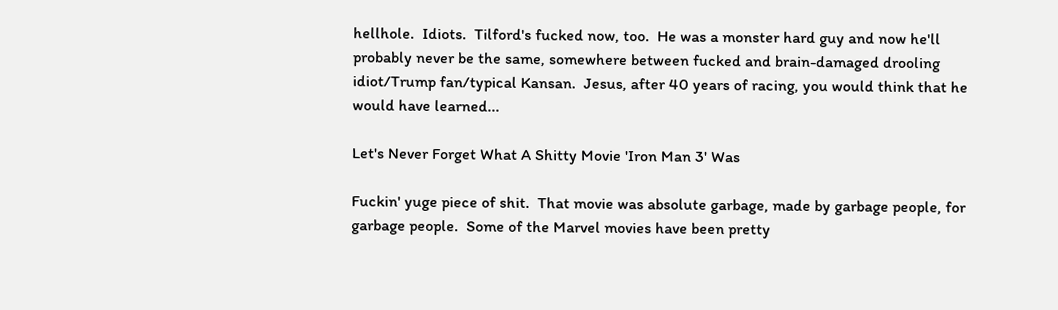hellhole.  Idiots.  Tilford's fucked now, too.  He was a monster hard guy and now he'll probably never be the same, somewhere between fucked and brain-damaged drooling idiot/Trump fan/typical Kansan.  Jesus, after 40 years of racing, you would think that he would have learned...

Let's Never Forget What A Shitty Movie 'Iron Man 3' Was

Fuckin' yuge piece of shit.  That movie was absolute garbage, made by garbage people, for garbage people.  Some of the Marvel movies have been pretty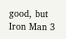good, but Iron Man 3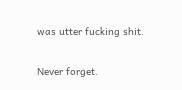was utter fucking shit.

Never forget.